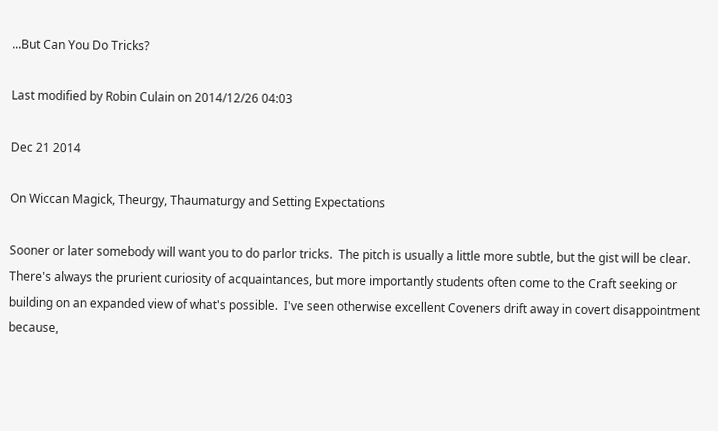...But Can You Do Tricks?

Last modified by Robin Culain on 2014/12/26 04:03

Dec 21 2014

On Wiccan Magick, Theurgy, Thaumaturgy and Setting Expectations

Sooner or later somebody will want you to do parlor tricks.  The pitch is usually a little more subtle, but the gist will be clear.  There's always the prurient curiosity of acquaintances, but more importantly students often come to the Craft seeking or building on an expanded view of what's possible.  I've seen otherwise excellent Coveners drift away in covert disappointment because,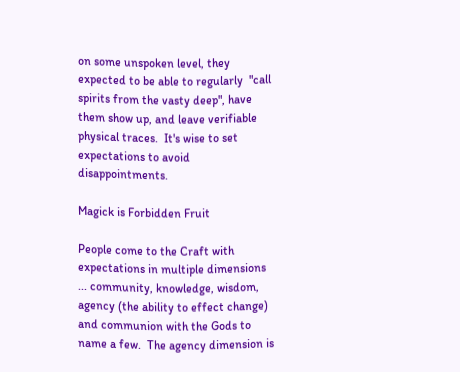on some unspoken level, they expected to be able to regularly  "call spirits from the vasty deep", have them show up, and leave verifiable physical traces.  It's wise to set expectations to avoid disappointments.

Magick is Forbidden Fruit

People come to the Craft with expectations in multiple dimensions ... community, knowledge, wisdom, agency (the ability to effect change) and communion with the Gods to name a few.  The agency dimension is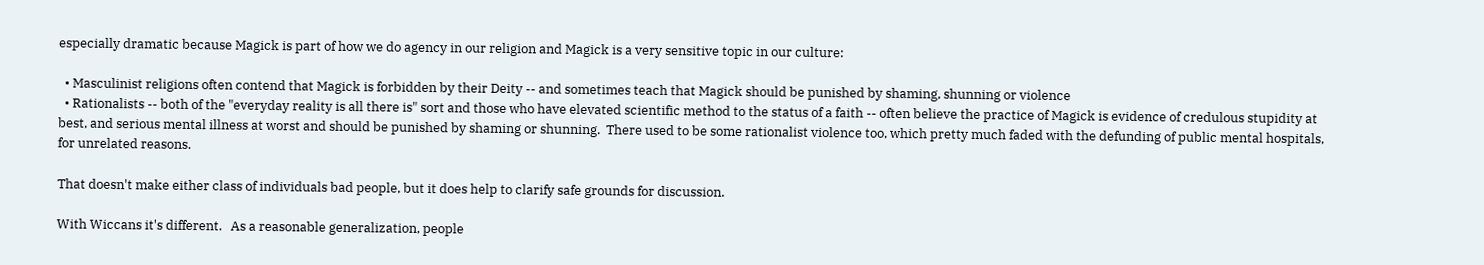especially dramatic because Magick is part of how we do agency in our religion and Magick is a very sensitive topic in our culture:

  • Masculinist religions often contend that Magick is forbidden by their Deity -- and sometimes teach that Magick should be punished by shaming, shunning or violence
  • Rationalists -- both of the "everyday reality is all there is" sort and those who have elevated scientific method to the status of a faith -- often believe the practice of Magick is evidence of credulous stupidity at best, and serious mental illness at worst and should be punished by shaming or shunning.  There used to be some rationalist violence too, which pretty much faded with the defunding of public mental hospitals, for unrelated reasons.

That doesn't make either class of individuals bad people, but it does help to clarify safe grounds for discussion.

With Wiccans it's different.   As a reasonable generalization, people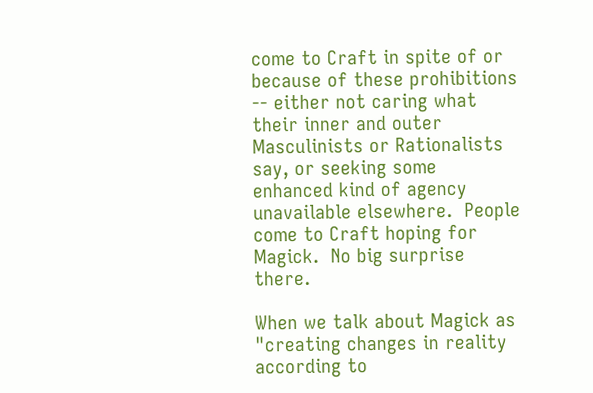come to Craft in spite of or because of these prohibitions -- either not caring what their inner and outer Masculinists or Rationalists say, or seeking some enhanced kind of agency unavailable elsewhere.  People come to Craft hoping for Magick.  No big surprise there.

When we talk about Magick as "creating changes in reality according to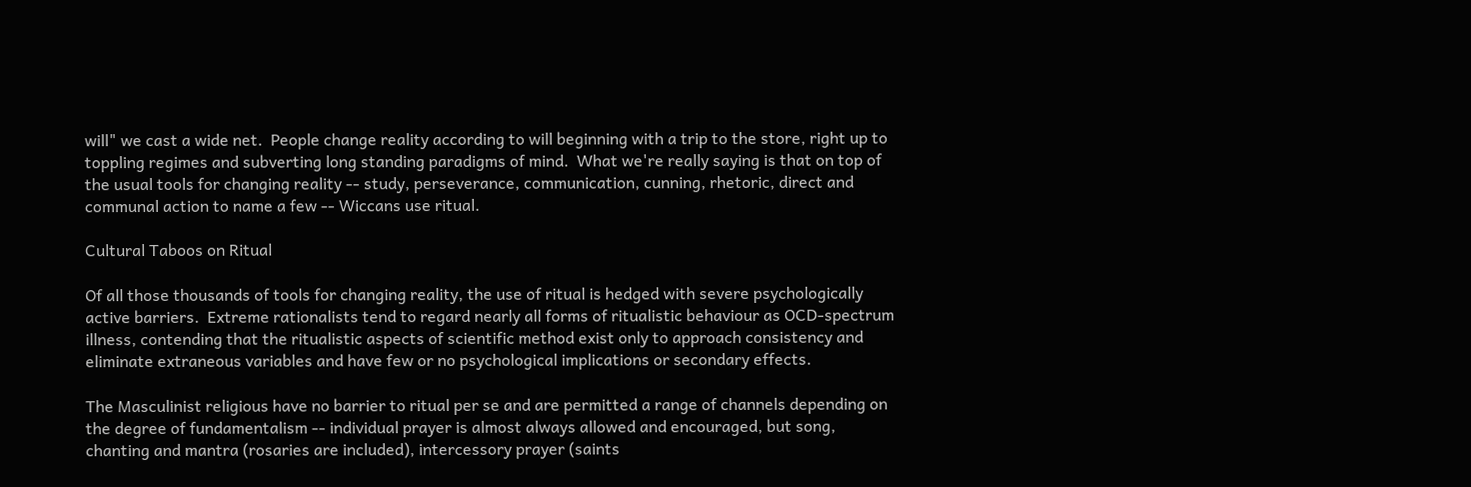will" we cast a wide net.  People change reality according to will beginning with a trip to the store, right up to toppling regimes and subverting long standing paradigms of mind.  What we're really saying is that on top of the usual tools for changing reality -- study, perseverance, communication, cunning, rhetoric, direct and communal action to name a few -- Wiccans use ritual.

Cultural Taboos on Ritual

Of all those thousands of tools for changing reality, the use of ritual is hedged with severe psychologically active barriers.  Extreme rationalists tend to regard nearly all forms of ritualistic behaviour as OCD-spectrum illness, contending that the ritualistic aspects of scientific method exist only to approach consistency and eliminate extraneous variables and have few or no psychological implications or secondary effects.

The Masculinist religious have no barrier to ritual per se and are permitted a range of channels depending on the degree of fundamentalism -- individual prayer is almost always allowed and encouraged, but song, chanting and mantra (rosaries are included), intercessory prayer (saints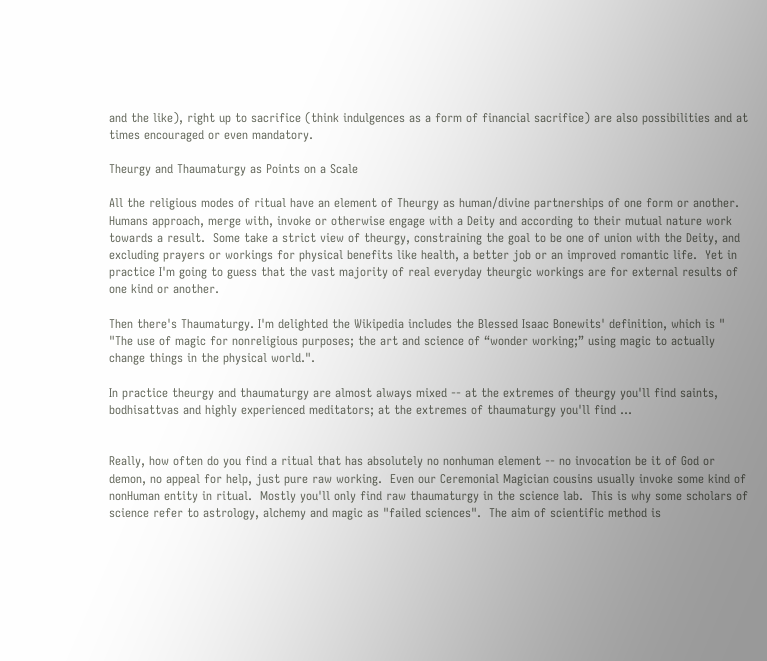and the like), right up to sacrifice (think indulgences as a form of financial sacrifice) are also possibilities and at times encouraged or even mandatory.

Theurgy and Thaumaturgy as Points on a Scale

All the religious modes of ritual have an element of Theurgy as human/divine partnerships of one form or another.  Humans approach, merge with, invoke or otherwise engage with a Deity and according to their mutual nature work towards a result.  Some take a strict view of theurgy, constraining the goal to be one of union with the Deity, and excluding prayers or workings for physical benefits like health, a better job or an improved romantic life.  Yet in practice I'm going to guess that the vast majority of real everyday theurgic workings are for external results of one kind or another.

Then there's Thaumaturgy. I'm delighted the Wikipedia includes the Blessed Isaac Bonewits' definition, which is " "The use of magic for nonreligious purposes; the art and science of “wonder working;” using magic to actually change things in the physical world.".

In practice theurgy and thaumaturgy are almost always mixed -- at the extremes of theurgy you'll find saints, bodhisattvas and highly experienced meditators; at the extremes of thaumaturgy you'll find ...


Really, how often do you find a ritual that has absolutely no nonhuman element -- no invocation be it of God or demon, no appeal for help, just pure raw working.  Even our Ceremonial Magician cousins usually invoke some kind of nonHuman entity in ritual.  Mostly you'll only find raw thaumaturgy in the science lab.  This is why some scholars of science refer to astrology, alchemy and magic as "failed sciences".  The aim of scientific method is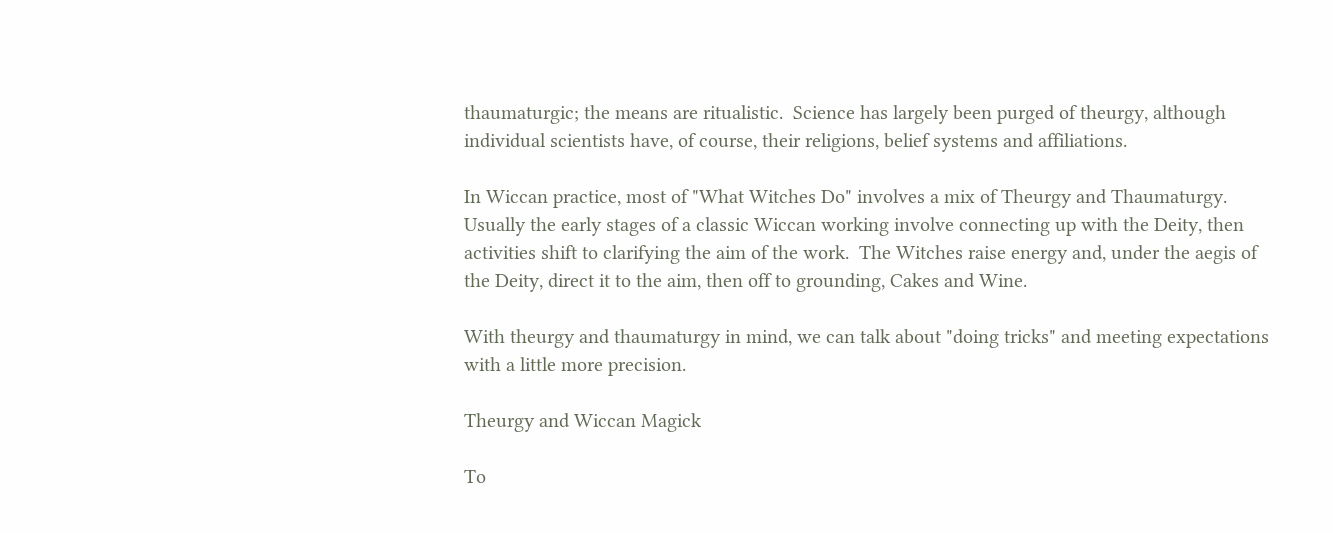thaumaturgic; the means are ritualistic.  Science has largely been purged of theurgy, although individual scientists have, of course, their religions, belief systems and affiliations.

In Wiccan practice, most of "What Witches Do" involves a mix of Theurgy and Thaumaturgy.  Usually the early stages of a classic Wiccan working involve connecting up with the Deity, then activities shift to clarifying the aim of the work.  The Witches raise energy and, under the aegis of the Deity, direct it to the aim, then off to grounding, Cakes and Wine.

With theurgy and thaumaturgy in mind, we can talk about "doing tricks" and meeting expectations with a little more precision.

Theurgy and Wiccan Magick

To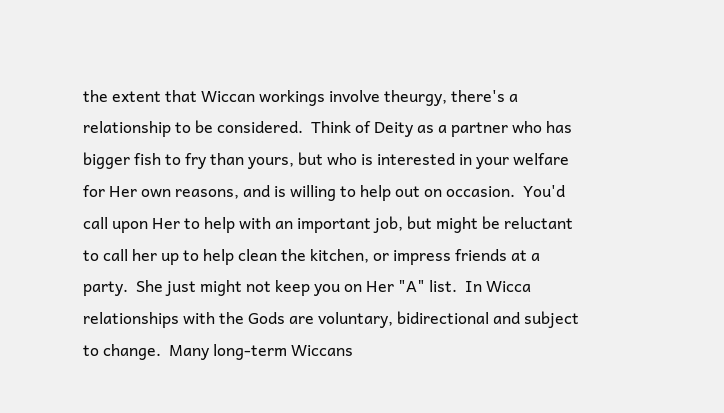the extent that Wiccan workings involve theurgy, there's a relationship to be considered.  Think of Deity as a partner who has bigger fish to fry than yours, but who is interested in your welfare for Her own reasons, and is willing to help out on occasion.  You'd call upon Her to help with an important job, but might be reluctant to call her up to help clean the kitchen, or impress friends at a party.  She just might not keep you on Her "A" list.  In Wicca relationships with the Gods are voluntary, bidirectional and subject to change.  Many long-term Wiccans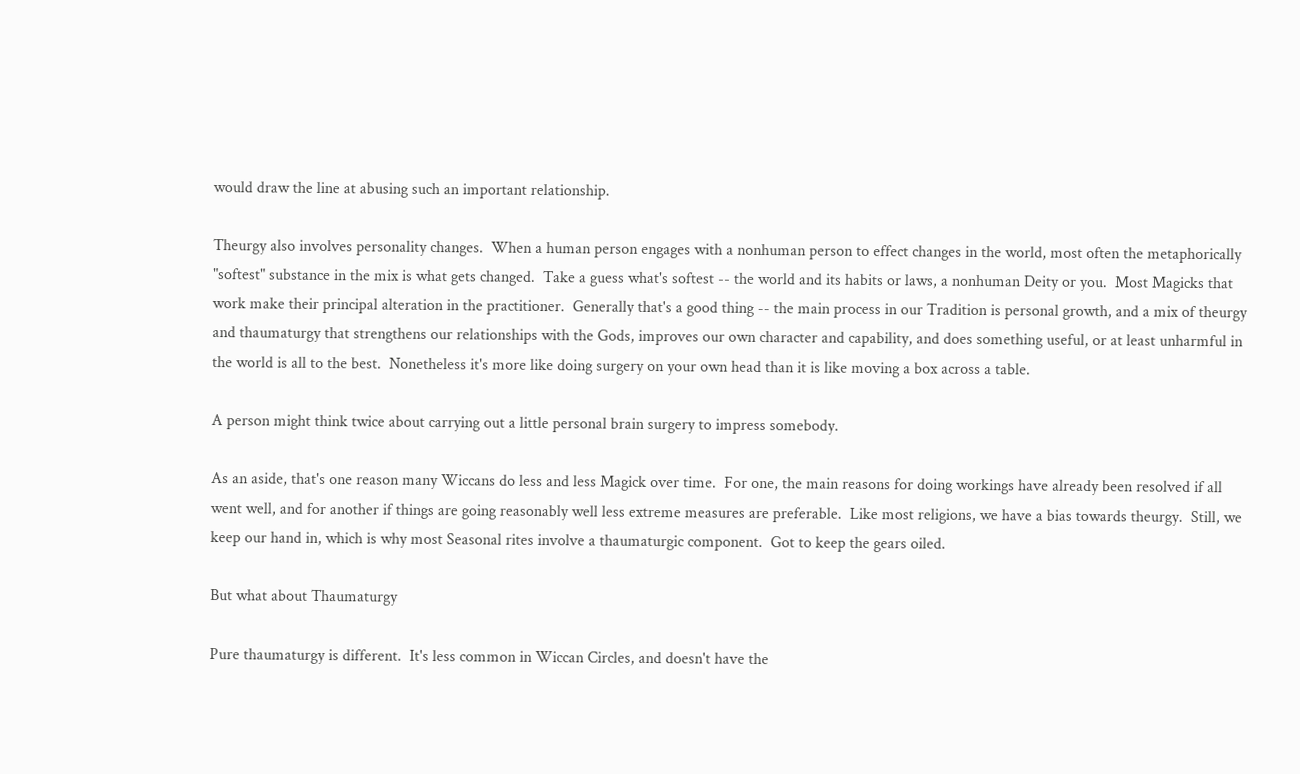would draw the line at abusing such an important relationship.

Theurgy also involves personality changes.  When a human person engages with a nonhuman person to effect changes in the world, most often the metaphorically "softest" substance in the mix is what gets changed.  Take a guess what's softest -- the world and its habits or laws, a nonhuman Deity or you.  Most Magicks that work make their principal alteration in the practitioner.  Generally that's a good thing -- the main process in our Tradition is personal growth, and a mix of theurgy and thaumaturgy that strengthens our relationships with the Gods, improves our own character and capability, and does something useful, or at least unharmful in the world is all to the best.  Nonetheless it's more like doing surgery on your own head than it is like moving a box across a table.

A person might think twice about carrying out a little personal brain surgery to impress somebody.

As an aside, that's one reason many Wiccans do less and less Magick over time.  For one, the main reasons for doing workings have already been resolved if all went well, and for another if things are going reasonably well less extreme measures are preferable.  Like most religions, we have a bias towards theurgy.  Still, we keep our hand in, which is why most Seasonal rites involve a thaumaturgic component.  Got to keep the gears oiled.

But what about Thaumaturgy

Pure thaumaturgy is different.  It's less common in Wiccan Circles, and doesn't have the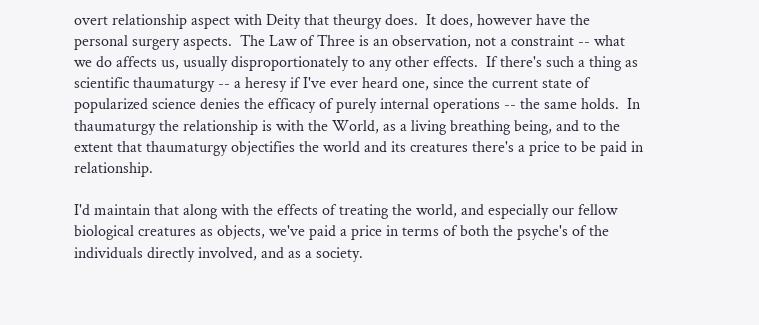overt relationship aspect with Deity that theurgy does.  It does, however have the personal surgery aspects.  The Law of Three is an observation, not a constraint -- what we do affects us, usually disproportionately to any other effects.  If there's such a thing as scientific thaumaturgy -- a heresy if I've ever heard one, since the current state of popularized science denies the efficacy of purely internal operations -- the same holds.  In thaumaturgy the relationship is with the World, as a living breathing being, and to the extent that thaumaturgy objectifies the world and its creatures there's a price to be paid in relationship.

I'd maintain that along with the effects of treating the world, and especially our fellow biological creatures as objects, we've paid a price in terms of both the psyche's of the individuals directly involved, and as a society.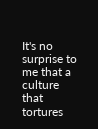It's no surprise to me that a culture that tortures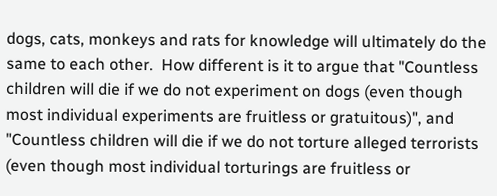dogs, cats, monkeys and rats for knowledge will ultimately do the same to each other.  How different is it to argue that "Countless children will die if we do not experiment on dogs (even though most individual experiments are fruitless or gratuitous)", and "Countless children will die if we do not torture alleged terrorists (even though most individual torturings are fruitless or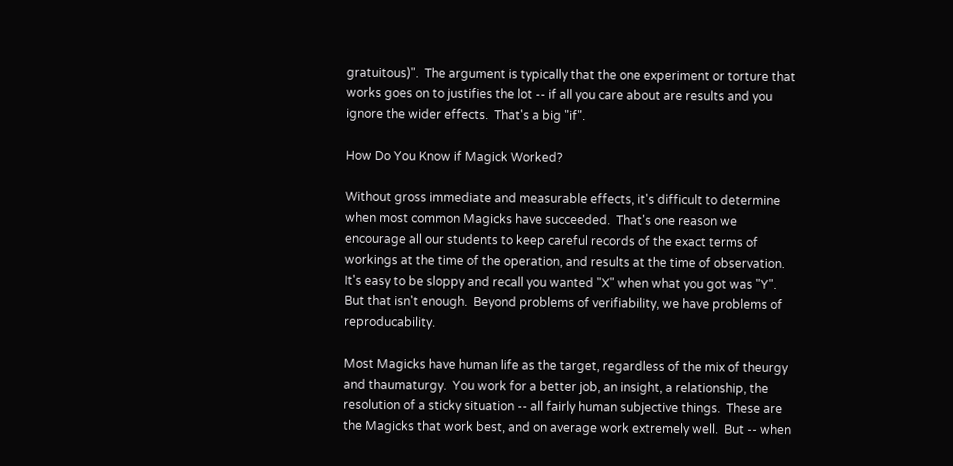gratuitous)".  The argument is typically that the one experiment or torture that works goes on to justifies the lot -- if all you care about are results and you ignore the wider effects.  That's a big "if".

How Do You Know if Magick Worked?

Without gross immediate and measurable effects, it's difficult to determine when most common Magicks have succeeded.  That's one reason we encourage all our students to keep careful records of the exact terms of workings at the time of the operation, and results at the time of observation.  It's easy to be sloppy and recall you wanted "X" when what you got was "Y".  But that isn't enough.  Beyond problems of verifiability, we have problems of reproducability.

Most Magicks have human life as the target, regardless of the mix of theurgy and thaumaturgy.  You work for a better job, an insight, a relationship, the resolution of a sticky situation -- all fairly human subjective things.  These are the Magicks that work best, and on average work extremely well.  But -- when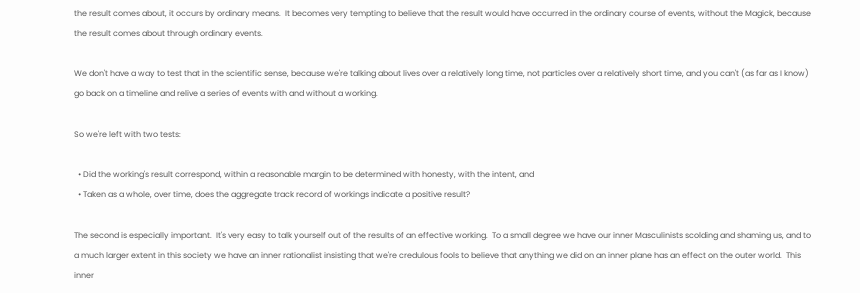the result comes about, it occurs by ordinary means.  It becomes very tempting to believe that the result would have occurred in the ordinary course of events, without the Magick, because the result comes about through ordinary events.

We don't have a way to test that in the scientific sense, because we're talking about lives over a relatively long time, not particles over a relatively short time, and you can't (as far as I know) go back on a timeline and relive a series of events with and without a working.

So we're left with two tests:

  • Did the working's result correspond, within a reasonable margin to be determined with honesty, with the intent, and
  • Taken as a whole, over time, does the aggregate track record of workings indicate a positive result?

The second is especially important.  It's very easy to talk yourself out of the results of an effective working.  To a small degree we have our inner Masculinists scolding and shaming us, and to a much larger extent in this society we have an inner rationalist insisting that we're credulous fools to believe that anything we did on an inner plane has an effect on the outer world.  This inner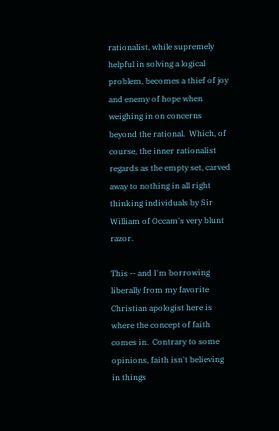rationalist, while supremely helpful in solving a logical problem, becomes a thief of joy and enemy of hope when weighing in on concerns beyond the rational.  Which, of course, the inner rationalist regards as the empty set, carved away to nothing in all right thinking individuals by Sir William of Occam's very blunt razor.

This -- and I'm borrowing liberally from my favorite Christian apologist here is where the concept of faith comes in.  Contrary to some opinions, faith isn't believing in things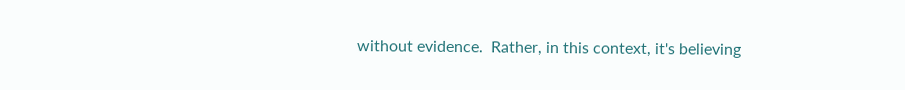without evidence.  Rather, in this context, it's believing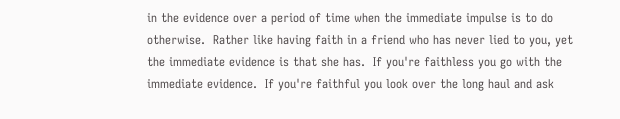in the evidence over a period of time when the immediate impulse is to do otherwise.  Rather like having faith in a friend who has never lied to you, yet the immediate evidence is that she has.  If you're faithless you go with the immediate evidence.  If you're faithful you look over the long haul and ask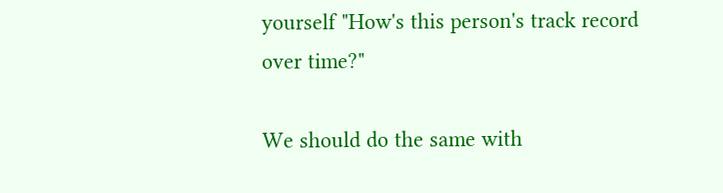yourself "How's this person's track record over time?"

We should do the same with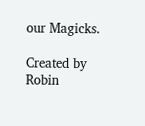our Magicks.

Created by Robin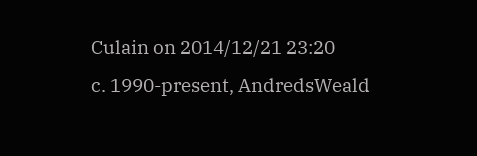Culain on 2014/12/21 23:20
c. 1990-present, AndredsWeald